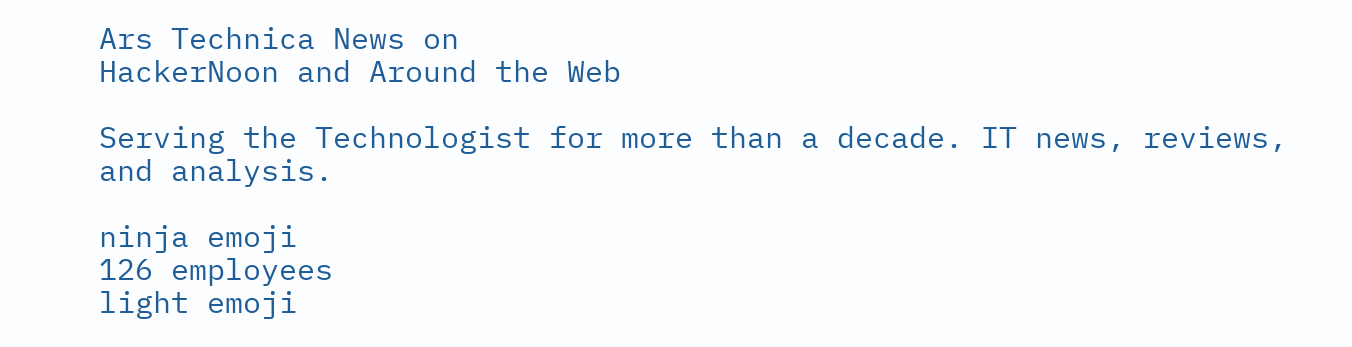Ars Technica News on
HackerNoon and Around the Web

Serving the Technologist for more than a decade. IT news, reviews, and analysis.

ninja emoji
126 employees
light emoji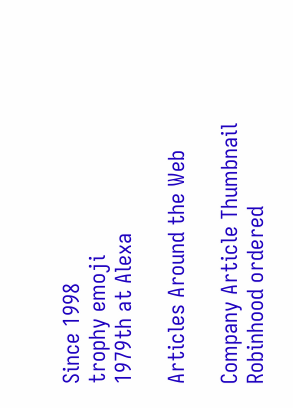Since 1998
trophy emoji
1979th at Alexa

Articles Around the Web

Company Article Thumbnail
Robinhood ordered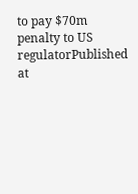to pay $70m penalty to US regulatorPublished at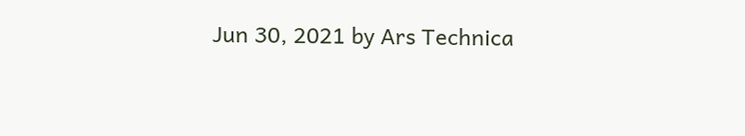Jun 30, 2021 by Ars Technica